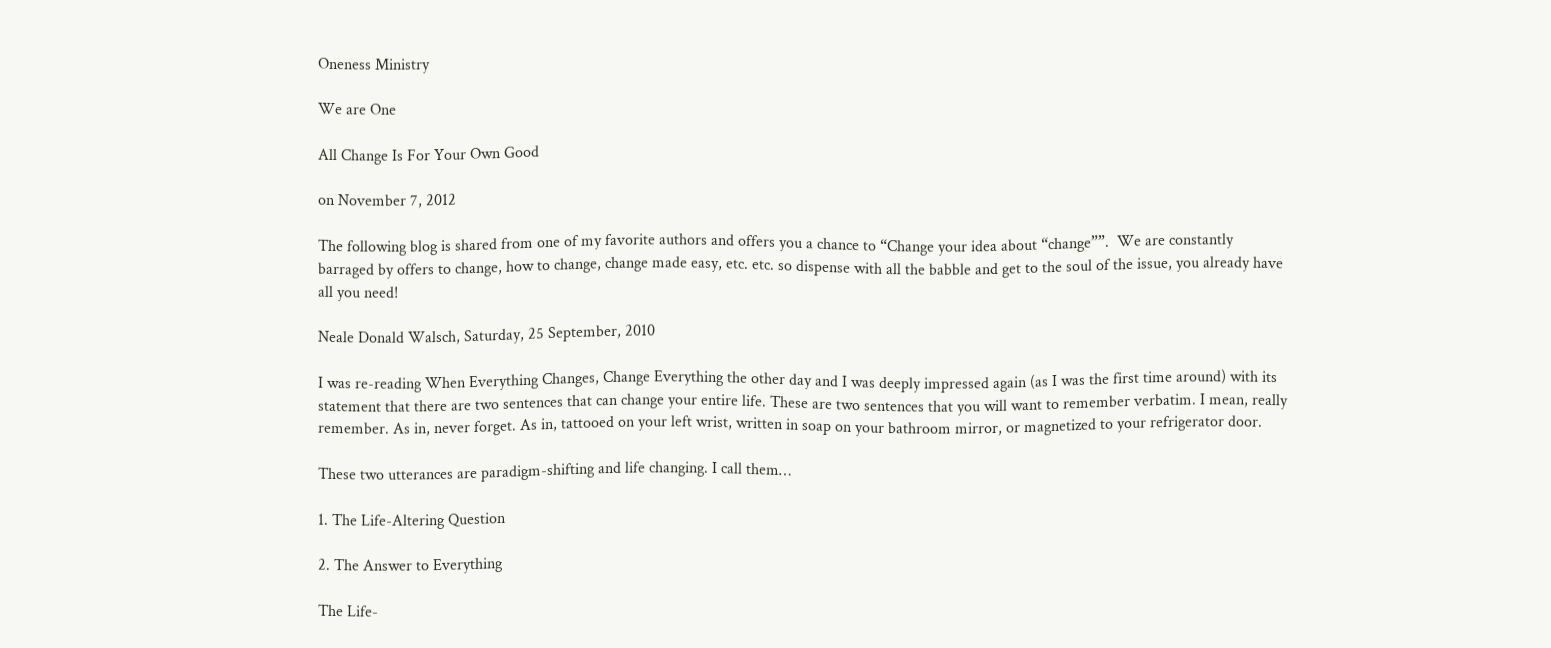Oneness Ministry

We are One

All Change Is For Your Own Good

on November 7, 2012

The following blog is shared from one of my favorite authors and offers you a chance to “Change your idea about “change””.  We are constantly barraged by offers to change, how to change, change made easy, etc. etc. so dispense with all the babble and get to the soul of the issue, you already have all you need!

Neale Donald Walsch, Saturday, 25 September, 2010

I was re-reading When Everything Changes, Change Everything the other day and I was deeply impressed again (as I was the first time around) with its statement that there are two sentences that can change your entire life. These are two sentences that you will want to remember verbatim. I mean, really remember. As in, never forget. As in, tattooed on your left wrist, written in soap on your bathroom mirror, or magnetized to your refrigerator door.

These two utterances are paradigm-shifting and life changing. I call them…

1. The Life-Altering Question

2. The Answer to Everything

The Life-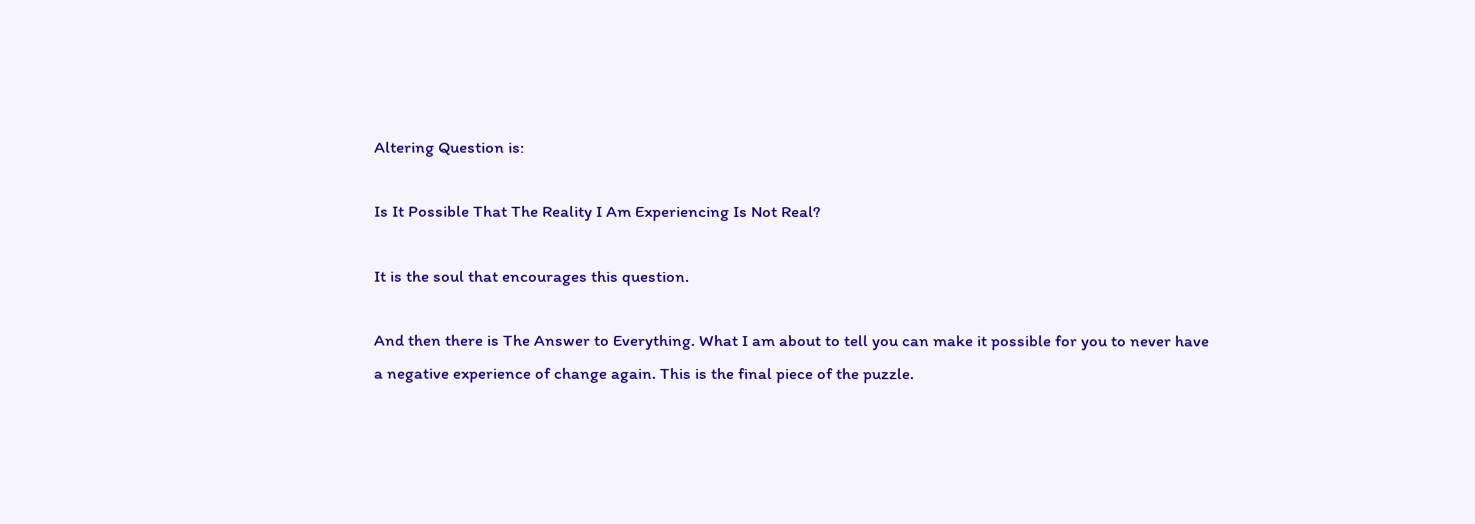Altering Question is:

Is It Possible That The Reality I Am Experiencing Is Not Real?

It is the soul that encourages this question.

And then there is The Answer to Everything. What I am about to tell you can make it possible for you to never have a negative experience of change again. This is the final piece of the puzzle.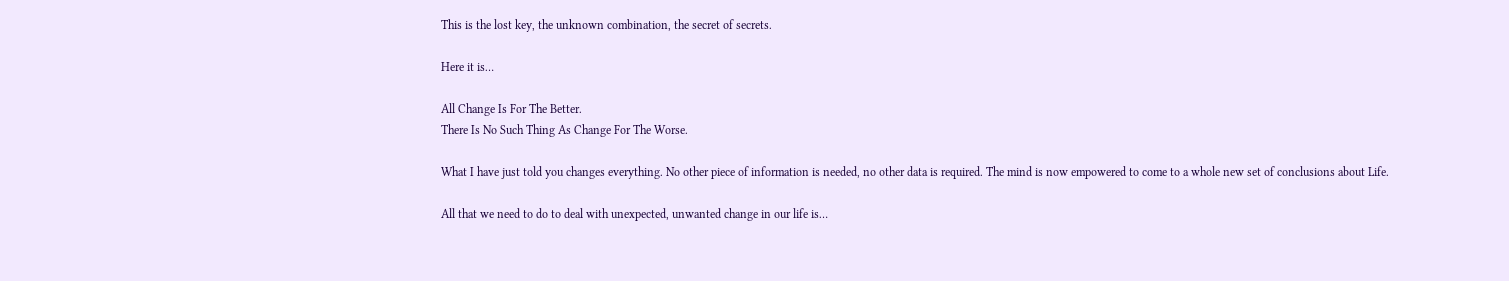This is the lost key, the unknown combination, the secret of secrets.

Here it is…

All Change Is For The Better.
There Is No Such Thing As Change For The Worse.

What I have just told you changes everything. No other piece of information is needed, no other data is required. The mind is now empowered to come to a whole new set of conclusions about Life.

All that we need to do to deal with unexpected, unwanted change in our life is…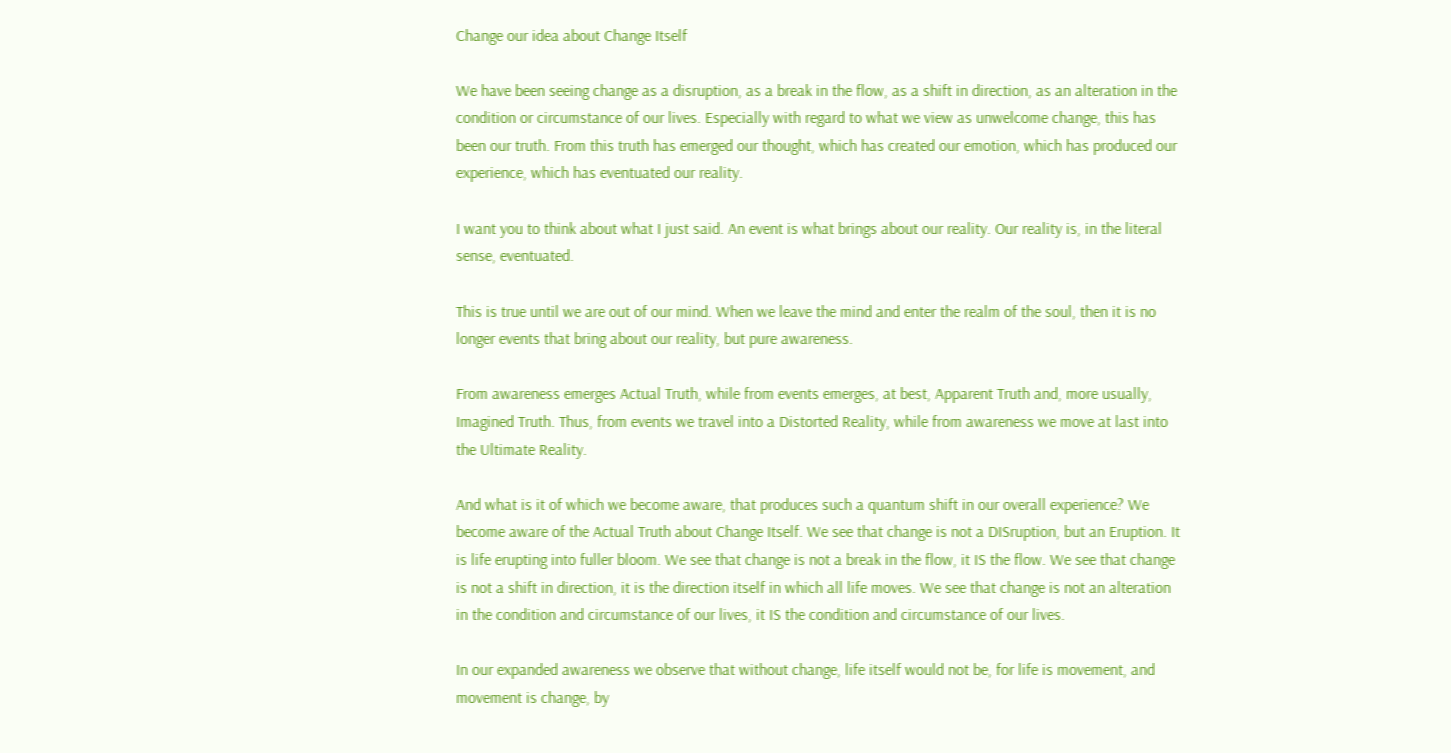Change our idea about Change Itself

We have been seeing change as a disruption, as a break in the flow, as a shift in direction, as an alteration in the condition or circumstance of our lives. Especially with regard to what we view as unwelcome change, this has been our truth. From this truth has emerged our thought, which has created our emotion, which has produced our experience, which has eventuated our reality.

I want you to think about what I just said. An event is what brings about our reality. Our reality is, in the literal sense, eventuated.

This is true until we are out of our mind. When we leave the mind and enter the realm of the soul, then it is no longer events that bring about our reality, but pure awareness.

From awareness emerges Actual Truth, while from events emerges, at best, Apparent Truth and, more usually, Imagined Truth. Thus, from events we travel into a Distorted Reality, while from awareness we move at last into the Ultimate Reality.

And what is it of which we become aware, that produces such a quantum shift in our overall experience? We become aware of the Actual Truth about Change Itself. We see that change is not a DISruption, but an Eruption. It is life erupting into fuller bloom. We see that change is not a break in the flow, it IS the flow. We see that change is not a shift in direction, it is the direction itself in which all life moves. We see that change is not an alteration in the condition and circumstance of our lives, it IS the condition and circumstance of our lives.

In our expanded awareness we observe that without change, life itself would not be, for life is movement, and movement is change, by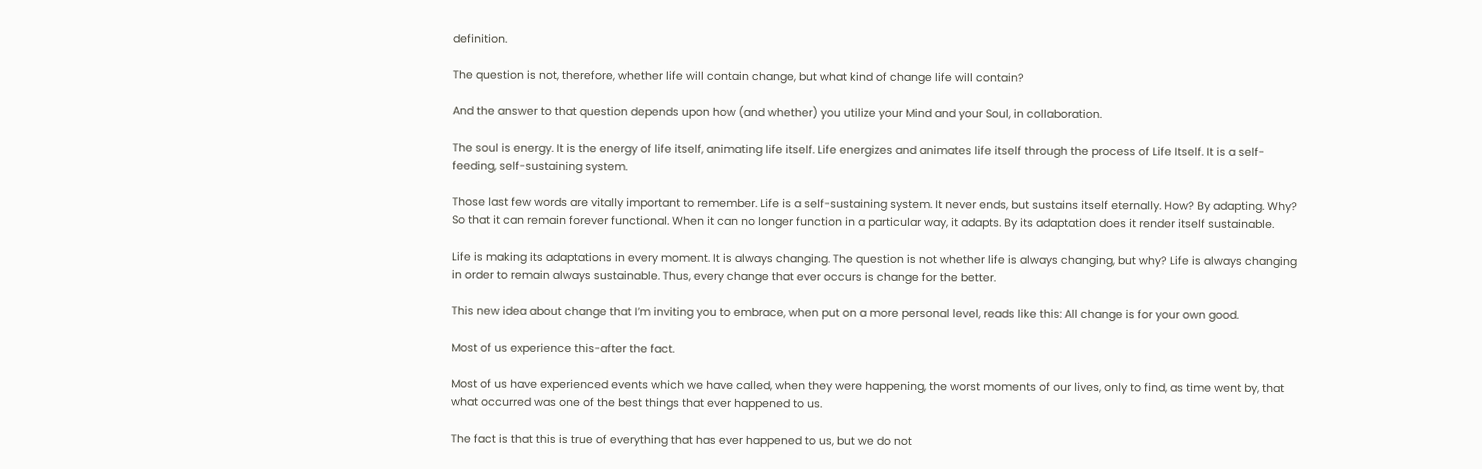definition.

The question is not, therefore, whether life will contain change, but what kind of change life will contain?

And the answer to that question depends upon how (and whether) you utilize your Mind and your Soul, in collaboration.

The soul is energy. It is the energy of life itself, animating life itself. Life energizes and animates life itself through the process of Life Itself. It is a self-feeding, self-sustaining system.

Those last few words are vitally important to remember. Life is a self-sustaining system. It never ends, but sustains itself eternally. How? By adapting. Why? So that it can remain forever functional. When it can no longer function in a particular way, it adapts. By its adaptation does it render itself sustainable.

Life is making its adaptations in every moment. It is always changing. The question is not whether life is always changing, but why? Life is always changing in order to remain always sustainable. Thus, every change that ever occurs is change for the better.

This new idea about change that I’m inviting you to embrace, when put on a more personal level, reads like this: All change is for your own good.

Most of us experience this-after the fact.

Most of us have experienced events which we have called, when they were happening, the worst moments of our lives, only to find, as time went by, that what occurred was one of the best things that ever happened to us.

The fact is that this is true of everything that has ever happened to us, but we do not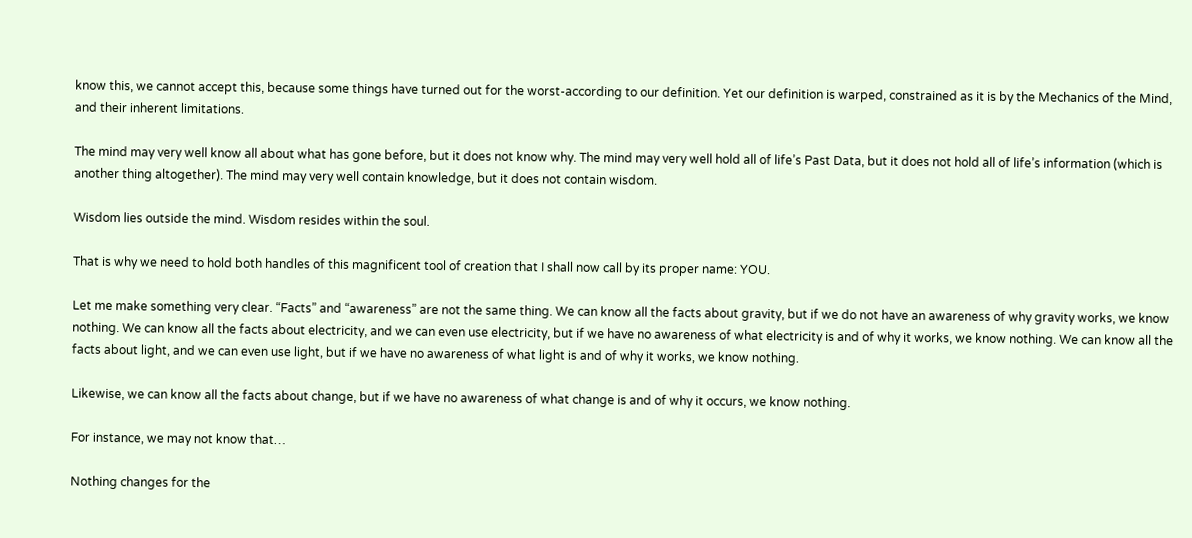know this, we cannot accept this, because some things have turned out for the worst-according to our definition. Yet our definition is warped, constrained as it is by the Mechanics of the Mind, and their inherent limitations.

The mind may very well know all about what has gone before, but it does not know why. The mind may very well hold all of life’s Past Data, but it does not hold all of life’s information (which is another thing altogether). The mind may very well contain knowledge, but it does not contain wisdom.

Wisdom lies outside the mind. Wisdom resides within the soul.

That is why we need to hold both handles of this magnificent tool of creation that I shall now call by its proper name: YOU.

Let me make something very clear. “Facts” and “awareness” are not the same thing. We can know all the facts about gravity, but if we do not have an awareness of why gravity works, we know nothing. We can know all the facts about electricity, and we can even use electricity, but if we have no awareness of what electricity is and of why it works, we know nothing. We can know all the facts about light, and we can even use light, but if we have no awareness of what light is and of why it works, we know nothing.

Likewise, we can know all the facts about change, but if we have no awareness of what change is and of why it occurs, we know nothing.

For instance, we may not know that…

Nothing changes for the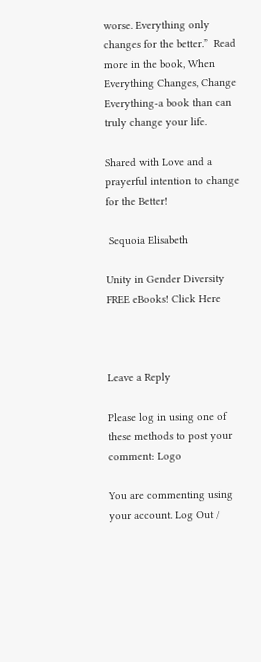worse. Everything only changes for the better.”  Read more in the book, When Everything Changes, Change Everything-a book than can truly change your life.

Shared with Love and a prayerful intention to change for the Better!

 Sequoia Elisabeth

Unity in Gender Diversity     FREE eBooks! Click Here



Leave a Reply

Please log in using one of these methods to post your comment: Logo

You are commenting using your account. Log Out /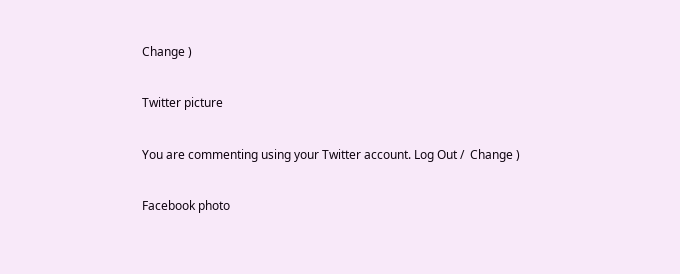Change )

Twitter picture

You are commenting using your Twitter account. Log Out /  Change )

Facebook photo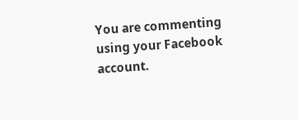You are commenting using your Facebook account.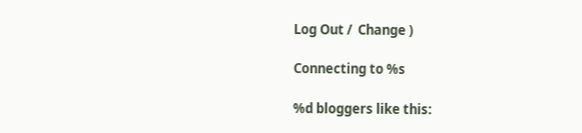Log Out /  Change )

Connecting to %s

%d bloggers like this: